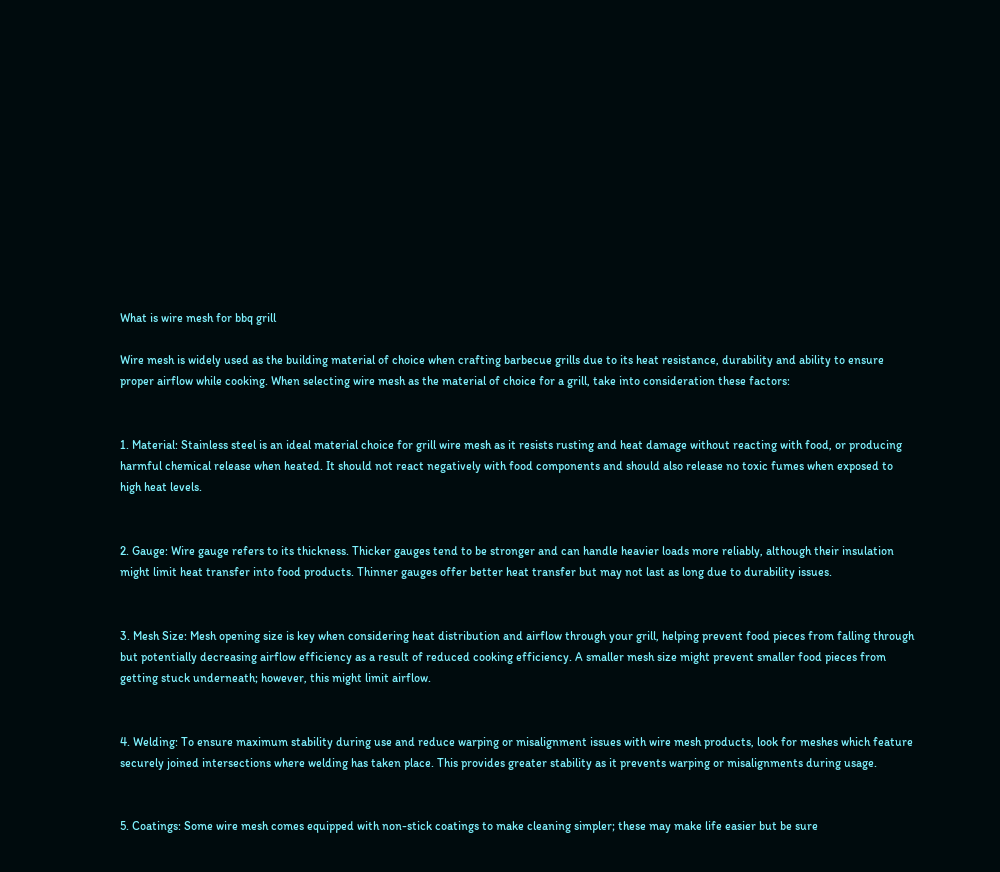What is wire mesh for bbq grill

Wire mesh is widely used as the building material of choice when crafting barbecue grills due to its heat resistance, durability and ability to ensure proper airflow while cooking. When selecting wire mesh as the material of choice for a grill, take into consideration these factors:


1. Material: Stainless steel is an ideal material choice for grill wire mesh as it resists rusting and heat damage without reacting with food, or producing harmful chemical release when heated. It should not react negatively with food components and should also release no toxic fumes when exposed to high heat levels.


2. Gauge: Wire gauge refers to its thickness. Thicker gauges tend to be stronger and can handle heavier loads more reliably, although their insulation might limit heat transfer into food products. Thinner gauges offer better heat transfer but may not last as long due to durability issues.


3. Mesh Size: Mesh opening size is key when considering heat distribution and airflow through your grill, helping prevent food pieces from falling through but potentially decreasing airflow efficiency as a result of reduced cooking efficiency. A smaller mesh size might prevent smaller food pieces from getting stuck underneath; however, this might limit airflow.


4. Welding: To ensure maximum stability during use and reduce warping or misalignment issues with wire mesh products, look for meshes which feature securely joined intersections where welding has taken place. This provides greater stability as it prevents warping or misalignments during usage.


5. Coatings: Some wire mesh comes equipped with non-stick coatings to make cleaning simpler; these may make life easier but be sure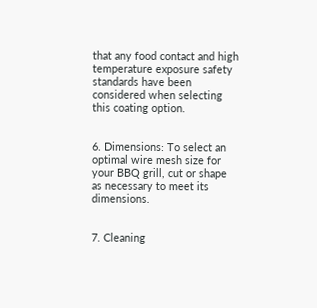that any food contact and high temperature exposure safety standards have been considered when selecting this coating option.


6. Dimensions: To select an optimal wire mesh size for your BBQ grill, cut or shape as necessary to meet its dimensions.


7. Cleaning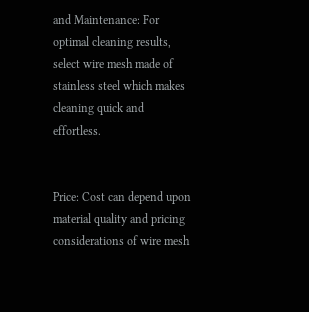and Maintenance: For optimal cleaning results, select wire mesh made of stainless steel which makes cleaning quick and effortless.


Price: Cost can depend upon material quality and pricing considerations of wire mesh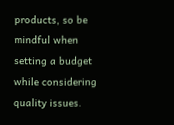products, so be mindful when setting a budget while considering quality issues.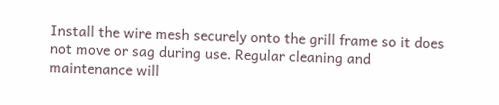Install the wire mesh securely onto the grill frame so it does not move or sag during use. Regular cleaning and maintenance will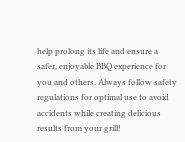help prolong its life and ensure a safer, enjoyable BBQ experience for you and others. Always follow safety regulations for optimal use to avoid accidents while creating delicious results from your grill!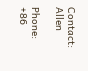Contact: Allen

Phone: +86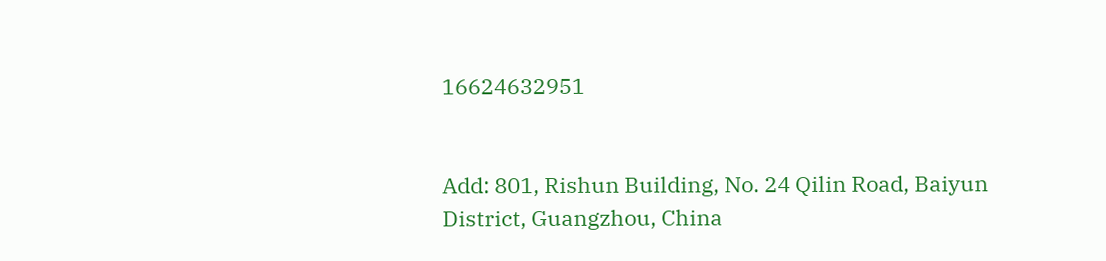16624632951


Add: 801, Rishun Building, No. 24 Qilin Road, Baiyun District, Guangzhou, China